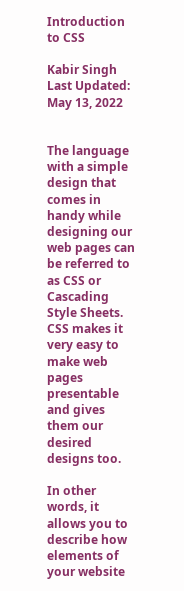Introduction to CSS

Kabir Singh
Last Updated: May 13, 2022


The language with a simple design that comes in handy while designing our web pages can be referred to as CSS or Cascading Style Sheets. CSS makes it very easy to make web pages presentable and gives them our desired designs too.

In other words, it allows you to describe how elements of your website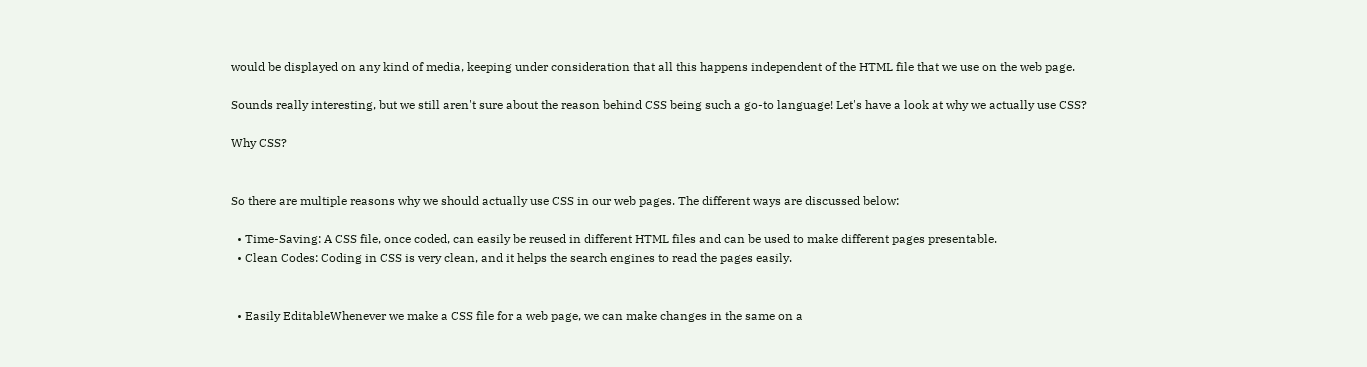would be displayed on any kind of media, keeping under consideration that all this happens independent of the HTML file that we use on the web page.

Sounds really interesting, but we still aren't sure about the reason behind CSS being such a go-to language! Let's have a look at why we actually use CSS?

Why CSS?


So there are multiple reasons why we should actually use CSS in our web pages. The different ways are discussed below:

  • Time-Saving: A CSS file, once coded, can easily be reused in different HTML files and can be used to make different pages presentable.
  • Clean Codes: Coding in CSS is very clean, and it helps the search engines to read the pages easily.


  • Easily EditableWhenever we make a CSS file for a web page, we can make changes in the same on a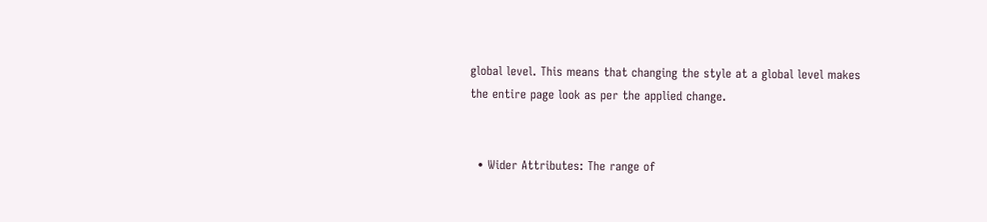global level. This means that changing the style at a global level makes the entire page look as per the applied change.


  • Wider Attributes: The range of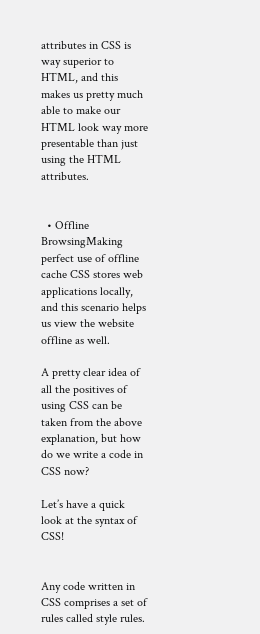attributes in CSS is way superior to HTML, and this makes us pretty much able to make our HTML look way more presentable than just using the HTML attributes.


  • Offline BrowsingMaking perfect use of offline cache CSS stores web applications locally, and this scenario helps us view the website offline as well.

A pretty clear idea of all the positives of using CSS can be taken from the above explanation, but how do we write a code in CSS now?

Let’s have a quick look at the syntax of CSS!


Any code written in CSS comprises a set of rules called style rules.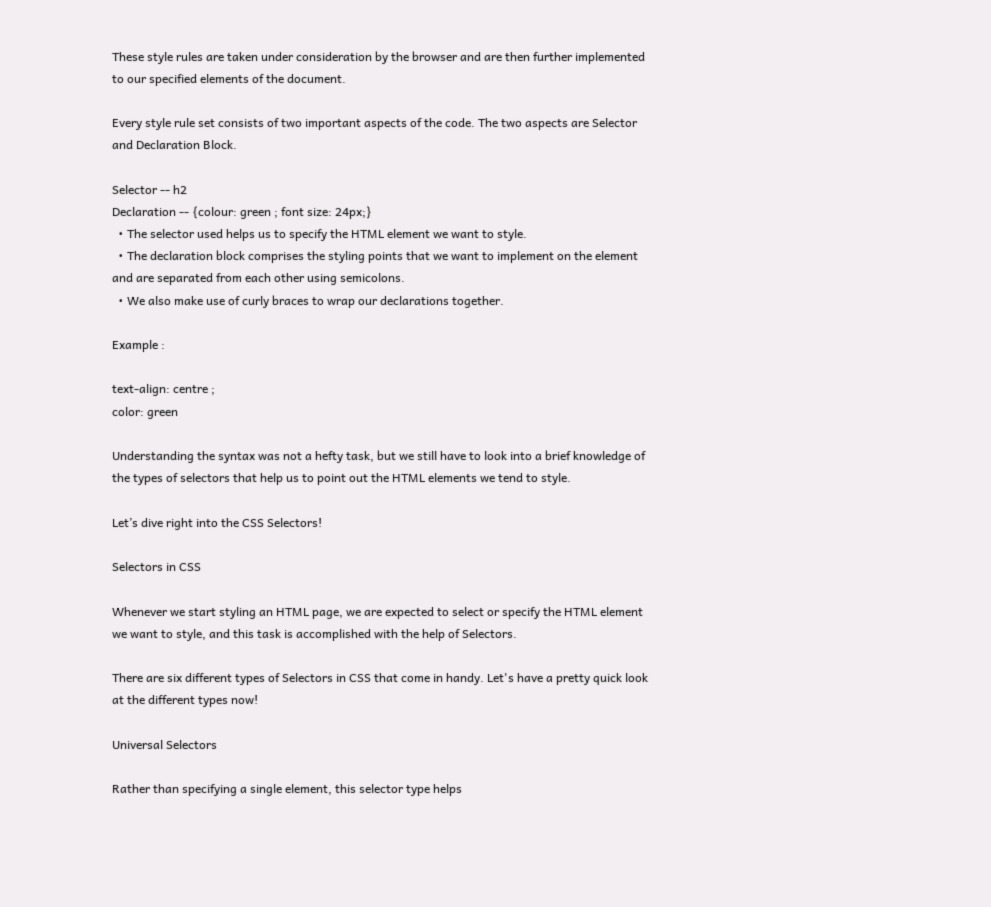These style rules are taken under consideration by the browser and are then further implemented to our specified elements of the document.

Every style rule set consists of two important aspects of the code. The two aspects are Selector and Declaration Block.

Selector -- h2
Declaration -- {colour: green ; font size: 24px;}
  • The selector used helps us to specify the HTML element we want to style.
  • The declaration block comprises the styling points that we want to implement on the element and are separated from each other using semicolons.
  • We also make use of curly braces to wrap our declarations together.

Example :

text-align: centre ;
color: green

Understanding the syntax was not a hefty task, but we still have to look into a brief knowledge of the types of selectors that help us to point out the HTML elements we tend to style.

Let’s dive right into the CSS Selectors!

Selectors in CSS

Whenever we start styling an HTML page, we are expected to select or specify the HTML element we want to style, and this task is accomplished with the help of Selectors.

There are six different types of Selectors in CSS that come in handy. Let's have a pretty quick look at the different types now!

Universal Selectors

Rather than specifying a single element, this selector type helps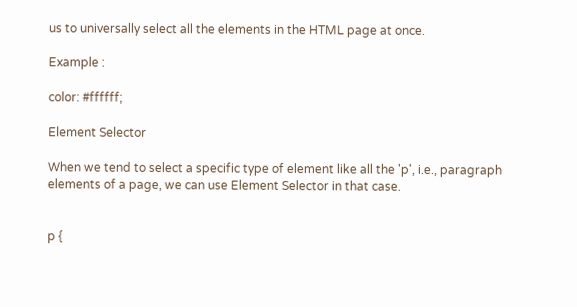us to universally select all the elements in the HTML page at once.

Example :

color: #ffffff;

Element Selector

When we tend to select a specific type of element like all the 'p', i.e., paragraph elements of a page, we can use Element Selector in that case.


p {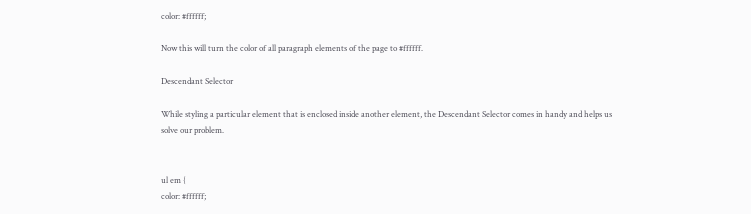color: #ffffff;

Now this will turn the color of all paragraph elements of the page to #ffffff.

Descendant Selector

While styling a particular element that is enclosed inside another element, the Descendant Selector comes in handy and helps us solve our problem.


ul em {
color: #ffffff;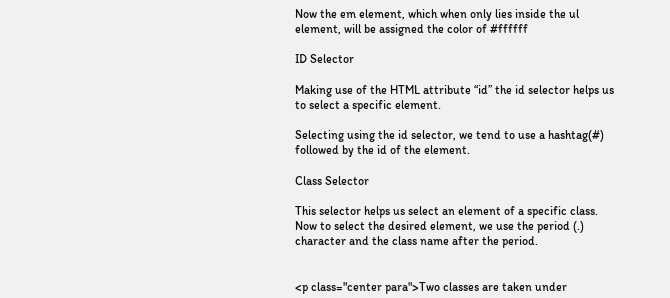Now the em element, which when only lies inside the ul element, will be assigned the color of #ffffff

ID Selector

Making use of the HTML attribute “id” the id selector helps us to select a specific element.

Selecting using the id selector, we tend to use a hashtag(#) followed by the id of the element.

Class Selector

This selector helps us select an element of a specific class. Now to select the desired element, we use the period (.) character and the class name after the period.


<p class="center para">Two classes are taken under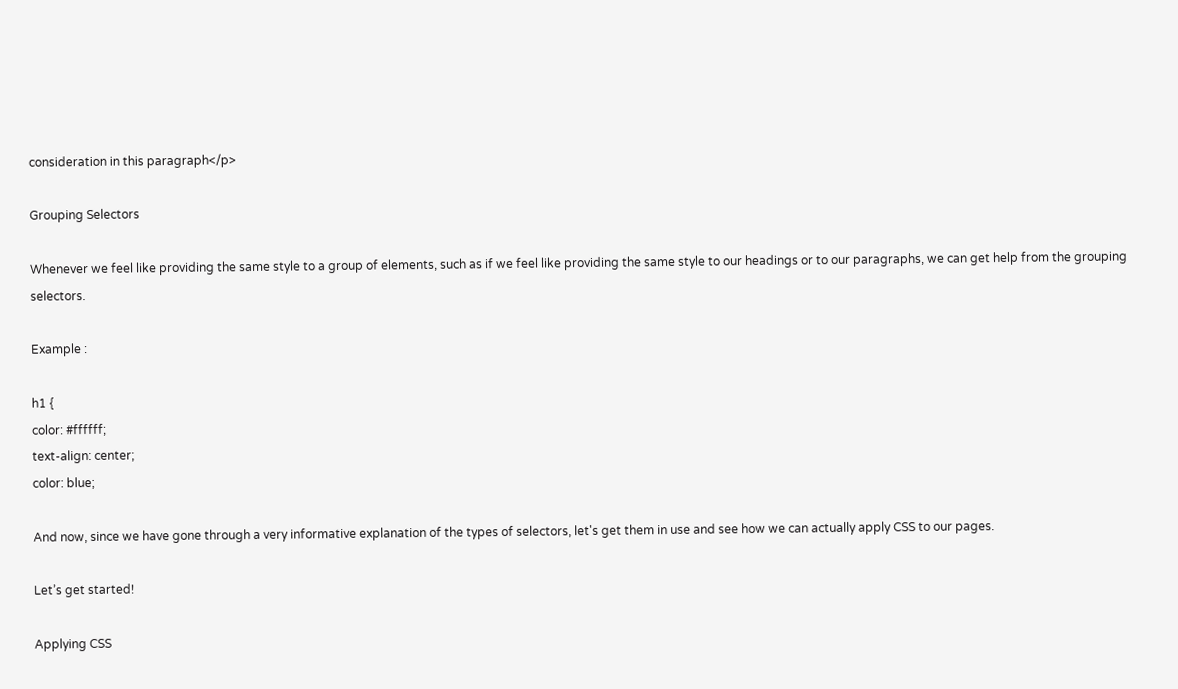consideration in this paragraph</p>

Grouping Selectors

Whenever we feel like providing the same style to a group of elements, such as if we feel like providing the same style to our headings or to our paragraphs, we can get help from the grouping selectors.

Example :

h1 {
color: #ffffff;
text-align: center;
color: blue;

And now, since we have gone through a very informative explanation of the types of selectors, let's get them in use and see how we can actually apply CSS to our pages.

Let’s get started!

Applying CSS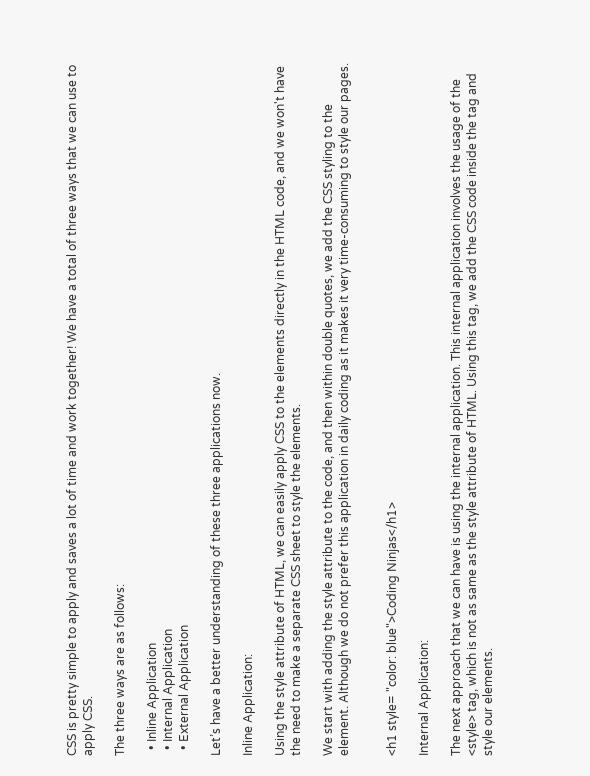CSS is pretty simple to apply and saves a lot of time and work together! We have a total of three ways that we can use to apply CSS.

The three ways are as follows:

  • Inline Application
  • Internal Application
  • External Application

Let’s have a better understanding of these three applications now.

Inline Application:

Using the style attribute of HTML, we can easily apply CSS to the elements directly in the HTML code, and we won't have the need to make a separate CSS sheet to style the elements.

We start with adding the style attribute to the code, and then within double quotes, we add the CSS styling to the element. Although we do not prefer this application in daily coding as it makes it very time-consuming to style our pages.


<h1 style= "color: blue">Coding Ninjas</h1>

Internal Application:

The next approach that we can have is using the internal application. This internal application involves the usage of the <style> tag, which is not as same as the style attribute of HTML. Using this tag, we add the CSS code inside the tag and style our elements.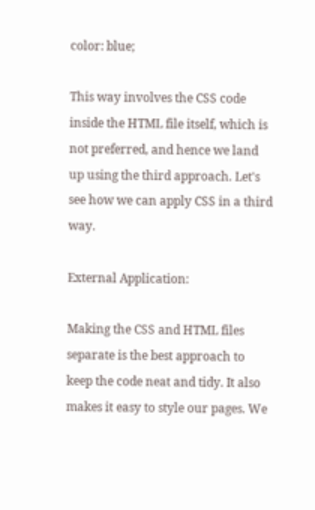color: blue;

This way involves the CSS code inside the HTML file itself, which is not preferred, and hence we land up using the third approach. Let's see how we can apply CSS in a third way.

External Application:

Making the CSS and HTML files separate is the best approach to keep the code neat and tidy. It also makes it easy to style our pages. We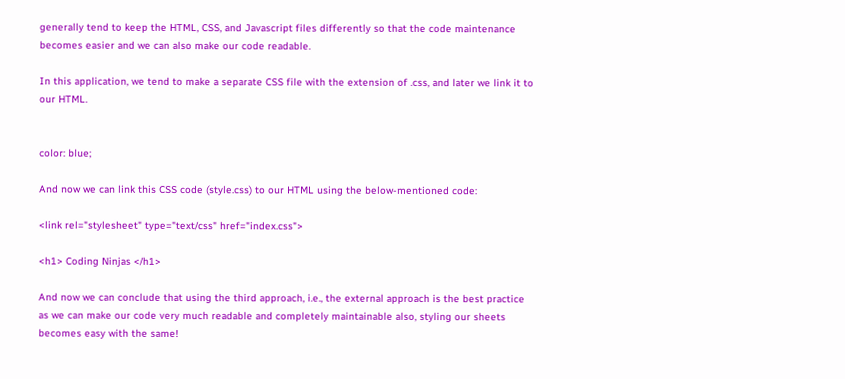generally tend to keep the HTML, CSS, and Javascript files differently so that the code maintenance becomes easier and we can also make our code readable.

In this application, we tend to make a separate CSS file with the extension of .css, and later we link it to our HTML.


color: blue;

And now we can link this CSS code (style.css) to our HTML using the below-mentioned code:

<link rel="stylesheet" type="text/css" href="index.css">

<h1> Coding Ninjas </h1>

And now we can conclude that using the third approach, i.e., the external approach is the best practice as we can make our code very much readable and completely maintainable also, styling our sheets becomes easy with the same!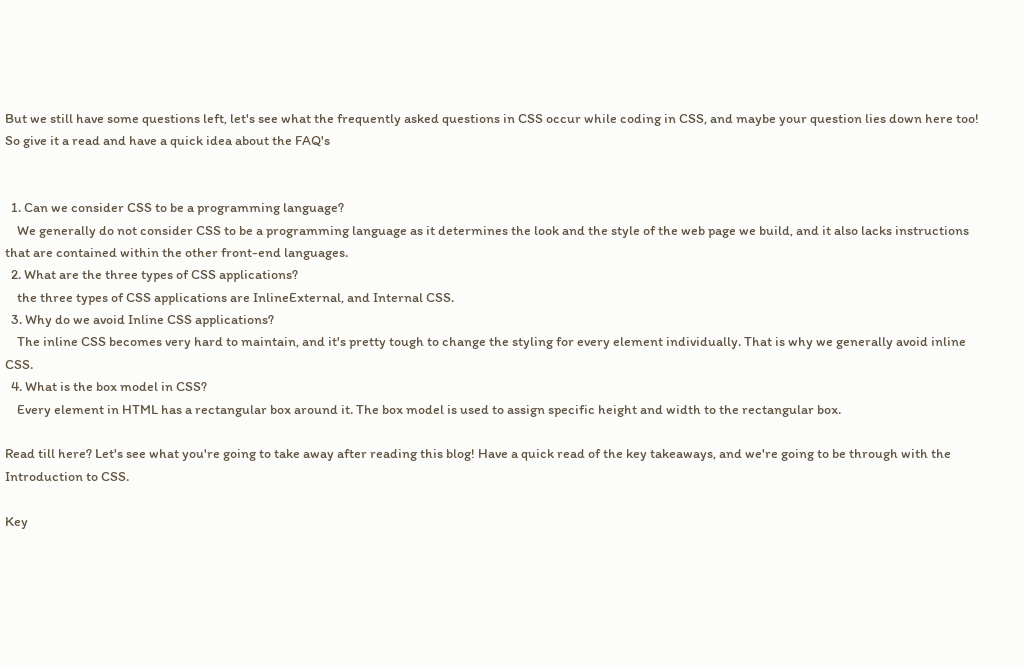But we still have some questions left, let's see what the frequently asked questions in CSS occur while coding in CSS, and maybe your question lies down here too! So give it a read and have a quick idea about the FAQ's


  1. Can we consider CSS to be a programming language?
    We generally do not consider CSS to be a programming language as it determines the look and the style of the web page we build, and it also lacks instructions that are contained within the other front-end languages.
  2. What are the three types of CSS applications?
    the three types of CSS applications are InlineExternal, and Internal CSS.
  3. Why do we avoid Inline CSS applications?
    The inline CSS becomes very hard to maintain, and it's pretty tough to change the styling for every element individually. That is why we generally avoid inline CSS.
  4. What is the box model in CSS?
    Every element in HTML has a rectangular box around it. The box model is used to assign specific height and width to the rectangular box.

Read till here? Let's see what you're going to take away after reading this blog! Have a quick read of the key takeaways, and we're going to be through with the Introduction to CSS.

Key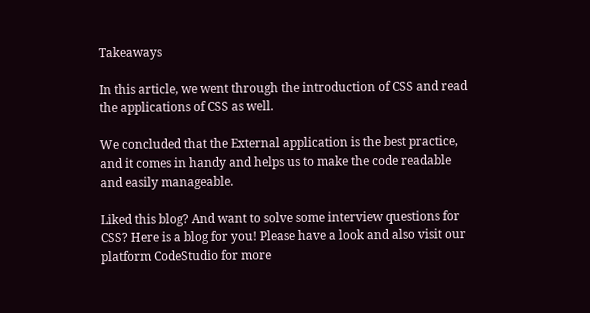Takeaways

In this article, we went through the introduction of CSS and read the applications of CSS as well.

We concluded that the External application is the best practice, and it comes in handy and helps us to make the code readable and easily manageable.

Liked this blog? And want to solve some interview questions for CSS? Here is a blog for you! Please have a look and also visit our platform CodeStudio for more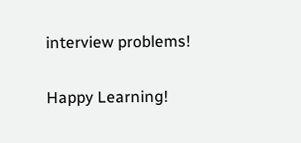interview problems!

Happy Learning!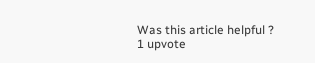Was this article helpful ?
1 upvote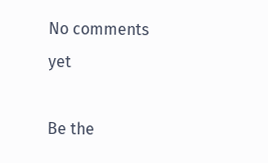No comments yet

Be the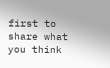first to share what you think